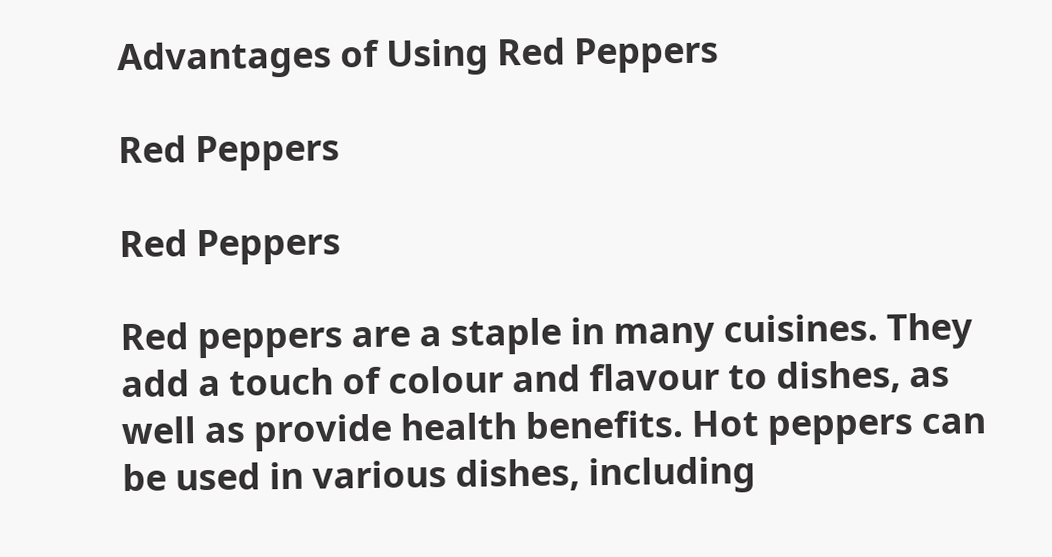Advantages of Using Red Peppers

Red Peppers

Red Peppers

Red peppers are a staple in many cuisines. They add a touch of colour and flavour to dishes, as well as provide health benefits. Hot peppers can be used in various dishes, including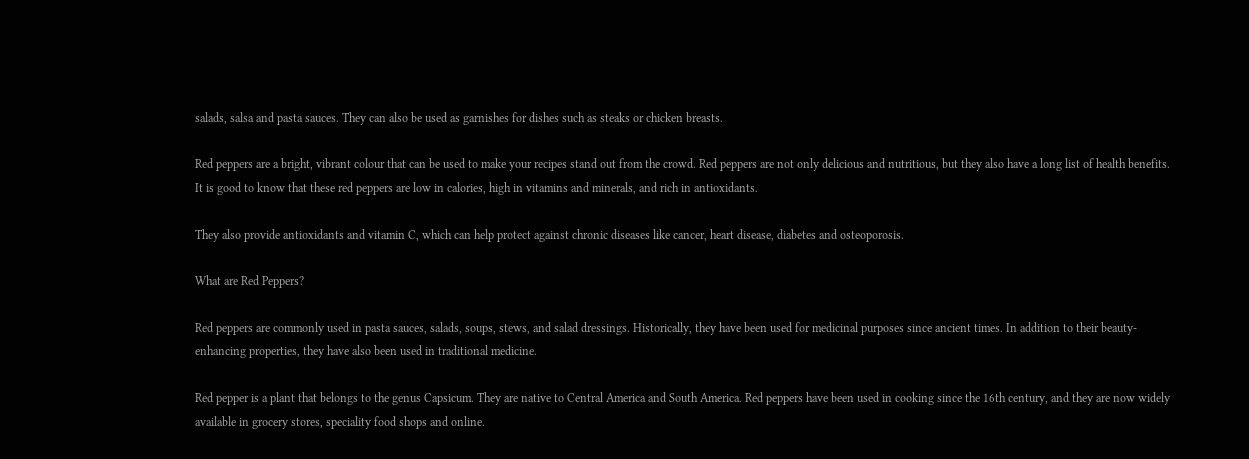salads, salsa and pasta sauces. They can also be used as garnishes for dishes such as steaks or chicken breasts.

Red peppers are a bright, vibrant colour that can be used to make your recipes stand out from the crowd. Red peppers are not only delicious and nutritious, but they also have a long list of health benefits. It is good to know that these red peppers are low in calories, high in vitamins and minerals, and rich in antioxidants.

They also provide antioxidants and vitamin C, which can help protect against chronic diseases like cancer, heart disease, diabetes and osteoporosis.

What are Red Peppers?

Red peppers are commonly used in pasta sauces, salads, soups, stews, and salad dressings. Historically, they have been used for medicinal purposes since ancient times. In addition to their beauty-enhancing properties, they have also been used in traditional medicine.

Red pepper is a plant that belongs to the genus Capsicum. They are native to Central America and South America. Red peppers have been used in cooking since the 16th century, and they are now widely available in grocery stores, speciality food shops and online.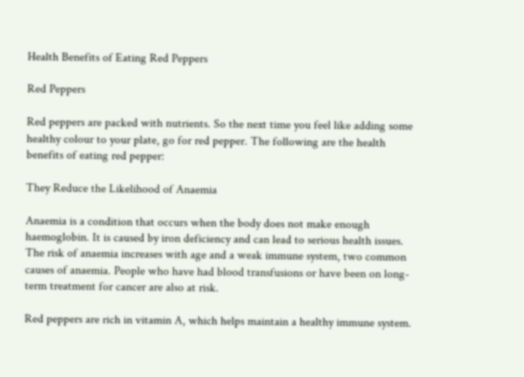Health Benefits of Eating Red Peppers

Red Peppers

Red peppers are packed with nutrients. So the next time you feel like adding some healthy colour to your plate, go for red pepper. The following are the health benefits of eating red pepper:

They Reduce the Likelihood of Anaemia

Anaemia is a condition that occurs when the body does not make enough haemoglobin. It is caused by iron deficiency and can lead to serious health issues. The risk of anaemia increases with age and a weak immune system, two common causes of anaemia. People who have had blood transfusions or have been on long-term treatment for cancer are also at risk.

Red peppers are rich in vitamin A, which helps maintain a healthy immune system.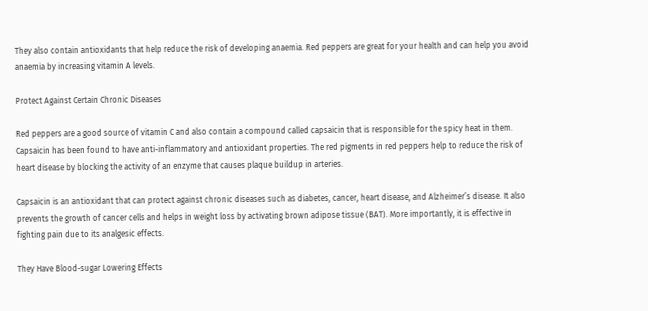They also contain antioxidants that help reduce the risk of developing anaemia. Red peppers are great for your health and can help you avoid anaemia by increasing vitamin A levels.

Protect Against Certain Chronic Diseases

Red peppers are a good source of vitamin C and also contain a compound called capsaicin that is responsible for the spicy heat in them. Capsaicin has been found to have anti-inflammatory and antioxidant properties. The red pigments in red peppers help to reduce the risk of heart disease by blocking the activity of an enzyme that causes plaque buildup in arteries.

Capsaicin is an antioxidant that can protect against chronic diseases such as diabetes, cancer, heart disease, and Alzheimer’s disease. It also prevents the growth of cancer cells and helps in weight loss by activating brown adipose tissue (BAT). More importantly, it is effective in fighting pain due to its analgesic effects.

They Have Blood-sugar Lowering Effects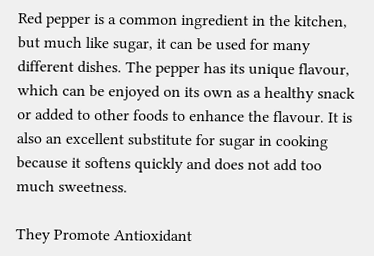Red pepper is a common ingredient in the kitchen, but much like sugar, it can be used for many different dishes. The pepper has its unique flavour, which can be enjoyed on its own as a healthy snack or added to other foods to enhance the flavour. It is also an excellent substitute for sugar in cooking because it softens quickly and does not add too much sweetness.

They Promote Antioxidant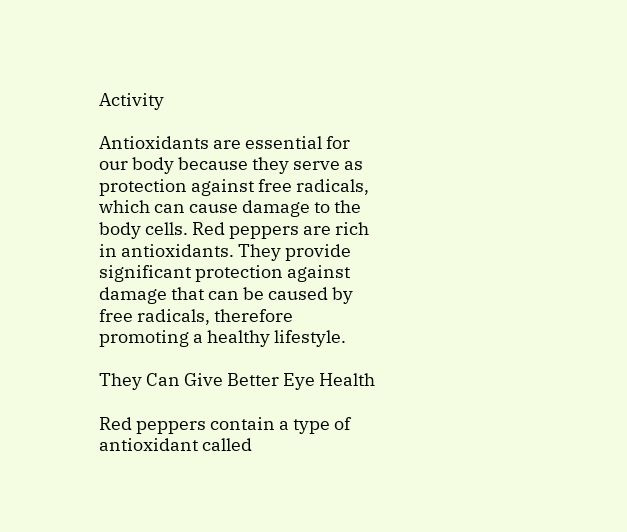Activity

Antioxidants are essential for our body because they serve as protection against free radicals, which can cause damage to the body cells. Red peppers are rich in antioxidants. They provide significant protection against damage that can be caused by free radicals, therefore promoting a healthy lifestyle.

They Can Give Better Eye Health

Red peppers contain a type of antioxidant called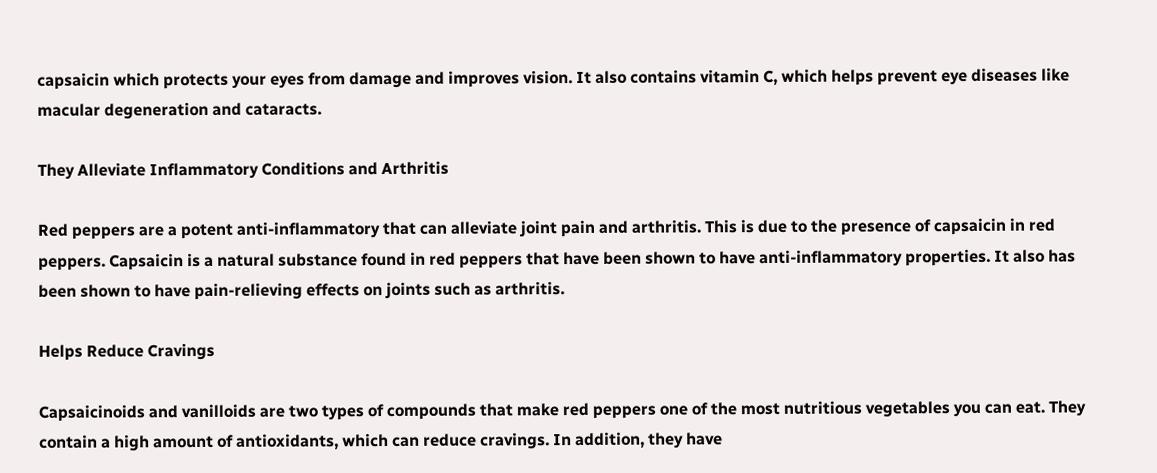capsaicin which protects your eyes from damage and improves vision. It also contains vitamin C, which helps prevent eye diseases like macular degeneration and cataracts.

They Alleviate Inflammatory Conditions and Arthritis

Red peppers are a potent anti-inflammatory that can alleviate joint pain and arthritis. This is due to the presence of capsaicin in red peppers. Capsaicin is a natural substance found in red peppers that have been shown to have anti-inflammatory properties. It also has been shown to have pain-relieving effects on joints such as arthritis.

Helps Reduce Cravings

Capsaicinoids and vanilloids are two types of compounds that make red peppers one of the most nutritious vegetables you can eat. They contain a high amount of antioxidants, which can reduce cravings. In addition, they have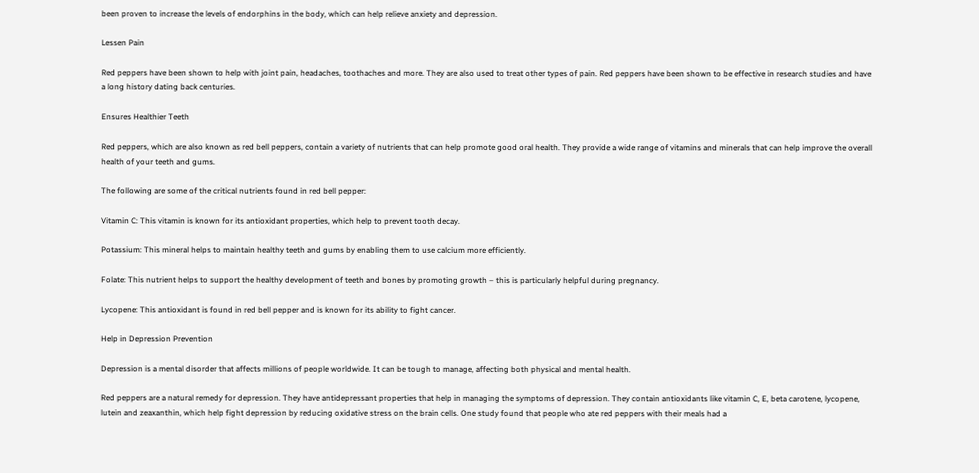been proven to increase the levels of endorphins in the body, which can help relieve anxiety and depression.

Lessen Pain

Red peppers have been shown to help with joint pain, headaches, toothaches and more. They are also used to treat other types of pain. Red peppers have been shown to be effective in research studies and have a long history dating back centuries.

Ensures Healthier Teeth

Red peppers, which are also known as red bell peppers, contain a variety of nutrients that can help promote good oral health. They provide a wide range of vitamins and minerals that can help improve the overall health of your teeth and gums.

The following are some of the critical nutrients found in red bell pepper:

Vitamin C: This vitamin is known for its antioxidant properties, which help to prevent tooth decay.

Potassium: This mineral helps to maintain healthy teeth and gums by enabling them to use calcium more efficiently.

Folate: This nutrient helps to support the healthy development of teeth and bones by promoting growth – this is particularly helpful during pregnancy.

Lycopene: This antioxidant is found in red bell pepper and is known for its ability to fight cancer.

Help in Depression Prevention

Depression is a mental disorder that affects millions of people worldwide. It can be tough to manage, affecting both physical and mental health.

Red peppers are a natural remedy for depression. They have antidepressant properties that help in managing the symptoms of depression. They contain antioxidants like vitamin C, E, beta carotene, lycopene, lutein and zeaxanthin, which help fight depression by reducing oxidative stress on the brain cells. One study found that people who ate red peppers with their meals had a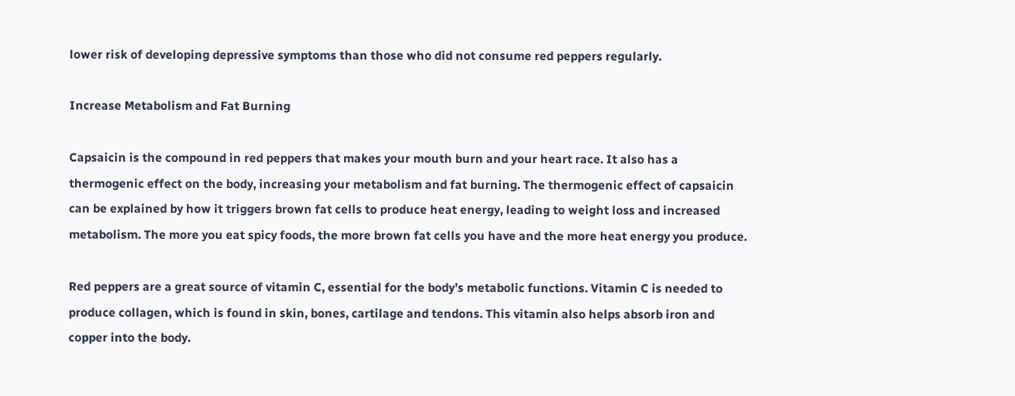lower risk of developing depressive symptoms than those who did not consume red peppers regularly.

Increase Metabolism and Fat Burning

Capsaicin is the compound in red peppers that makes your mouth burn and your heart race. It also has a thermogenic effect on the body, increasing your metabolism and fat burning. The thermogenic effect of capsaicin can be explained by how it triggers brown fat cells to produce heat energy, leading to weight loss and increased metabolism. The more you eat spicy foods, the more brown fat cells you have and the more heat energy you produce.

Red peppers are a great source of vitamin C, essential for the body’s metabolic functions. Vitamin C is needed to produce collagen, which is found in skin, bones, cartilage and tendons. This vitamin also helps absorb iron and copper into the body.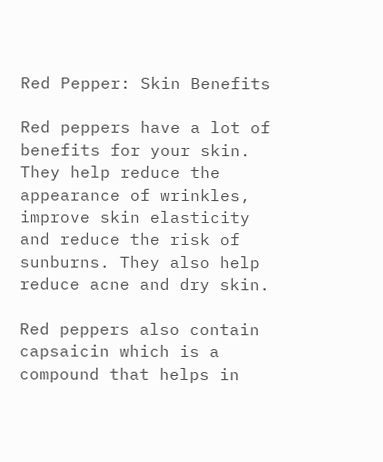Red Pepper: Skin Benefits

Red peppers have a lot of benefits for your skin. They help reduce the appearance of wrinkles, improve skin elasticity and reduce the risk of sunburns. They also help reduce acne and dry skin.

Red peppers also contain capsaicin which is a compound that helps in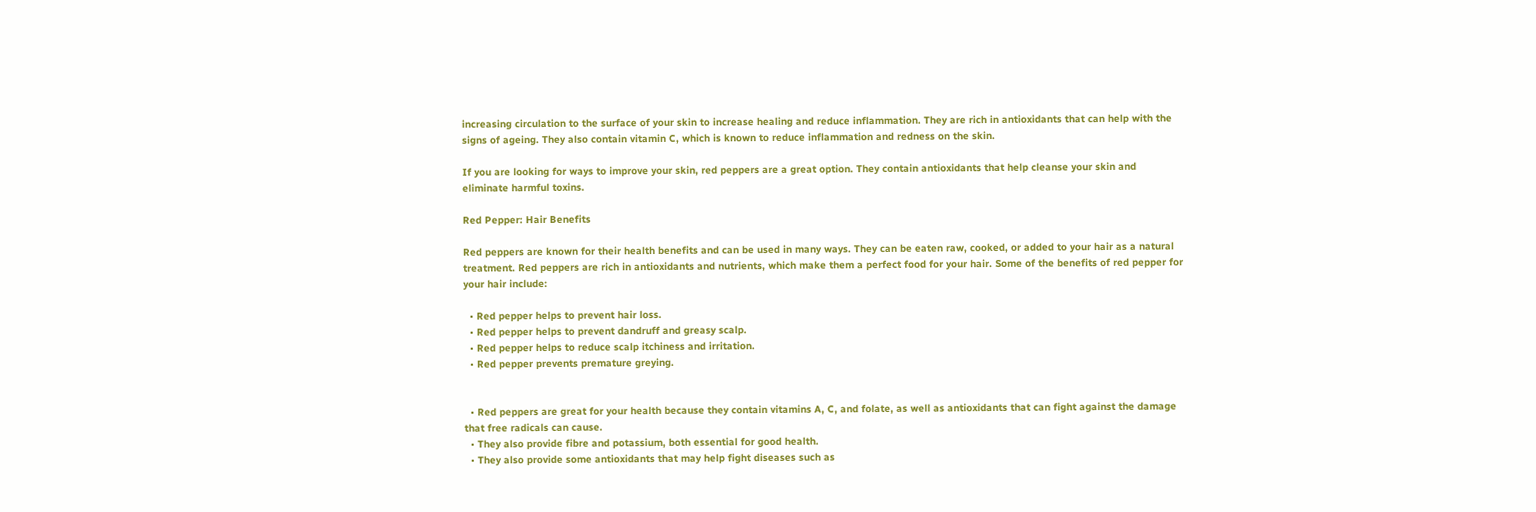increasing circulation to the surface of your skin to increase healing and reduce inflammation. They are rich in antioxidants that can help with the signs of ageing. They also contain vitamin C, which is known to reduce inflammation and redness on the skin.

If you are looking for ways to improve your skin, red peppers are a great option. They contain antioxidants that help cleanse your skin and eliminate harmful toxins.

Red Pepper: Hair Benefits

Red peppers are known for their health benefits and can be used in many ways. They can be eaten raw, cooked, or added to your hair as a natural treatment. Red peppers are rich in antioxidants and nutrients, which make them a perfect food for your hair. Some of the benefits of red pepper for your hair include:

  • Red pepper helps to prevent hair loss.
  • Red pepper helps to prevent dandruff and greasy scalp.
  • Red pepper helps to reduce scalp itchiness and irritation.
  • Red pepper prevents premature greying.


  • Red peppers are great for your health because they contain vitamins A, C, and folate, as well as antioxidants that can fight against the damage that free radicals can cause.
  • They also provide fibre and potassium, both essential for good health.
  • They also provide some antioxidants that may help fight diseases such as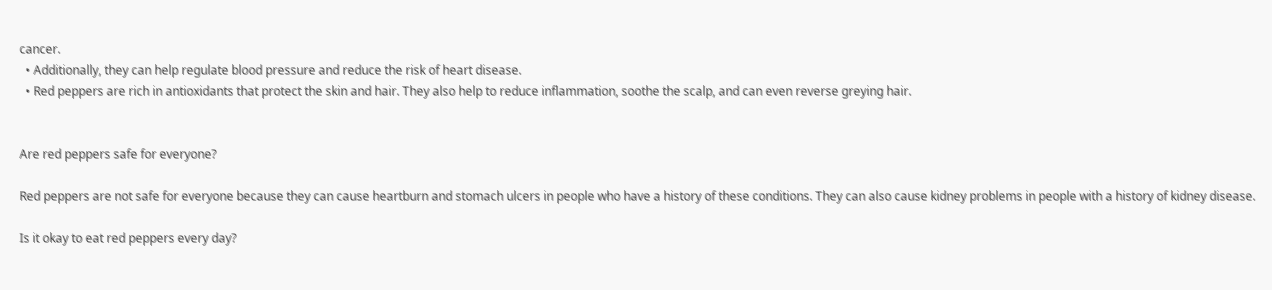cancer.
  • Additionally, they can help regulate blood pressure and reduce the risk of heart disease.
  • Red peppers are rich in antioxidants that protect the skin and hair. They also help to reduce inflammation, soothe the scalp, and can even reverse greying hair.


Are red peppers safe for everyone?

Red peppers are not safe for everyone because they can cause heartburn and stomach ulcers in people who have a history of these conditions. They can also cause kidney problems in people with a history of kidney disease.

Is it okay to eat red peppers every day?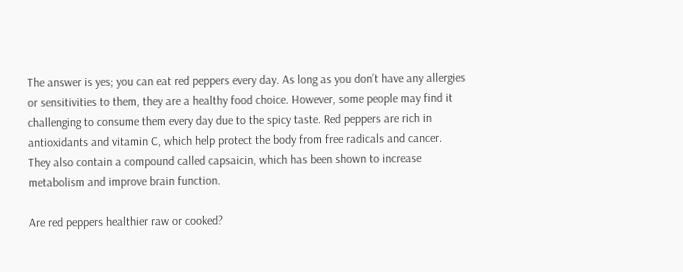The answer is yes; you can eat red peppers every day. As long as you don’t have any allergies or sensitivities to them, they are a healthy food choice. However, some people may find it challenging to consume them every day due to the spicy taste. Red peppers are rich in antioxidants and vitamin C, which help protect the body from free radicals and cancer. They also contain a compound called capsaicin, which has been shown to increase metabolism and improve brain function.

Are red peppers healthier raw or cooked?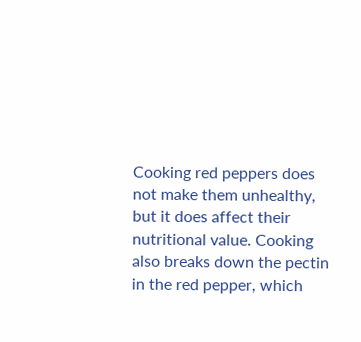Cooking red peppers does not make them unhealthy, but it does affect their nutritional value. Cooking also breaks down the pectin in the red pepper, which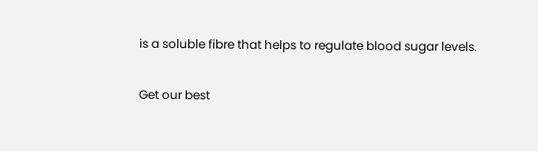is a soluble fibre that helps to regulate blood sugar levels.

Get our best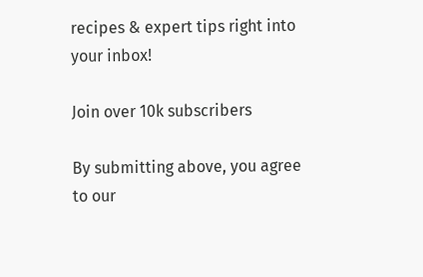recipes & expert tips right into your inbox!

Join over 10k subscribers

By submitting above, you agree to our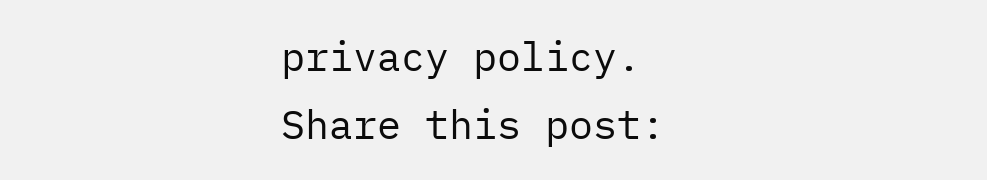privacy policy.
Share this post: